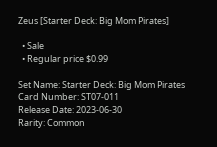Zeus [Starter Deck: Big Mom Pirates]

  • Sale
  • Regular price $0.99

Set Name: Starter Deck: Big Mom Pirates
Card Number: ST07-011
Release Date: 2023-06-30
Rarity: Common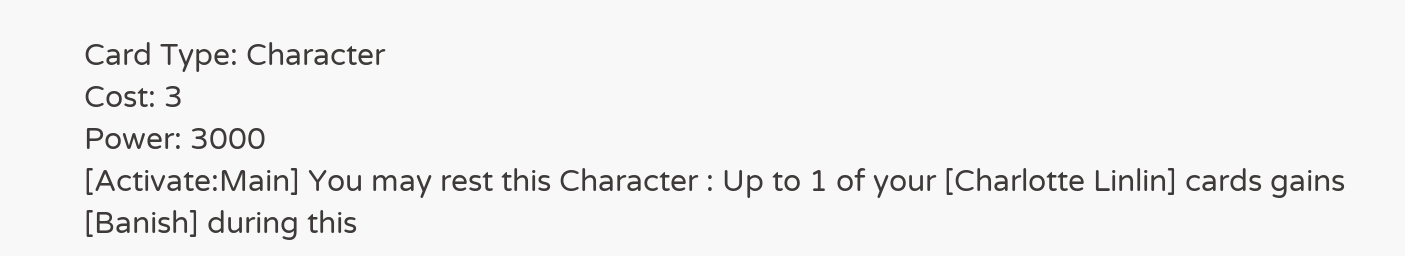Card Type: Character
Cost: 3
Power: 3000
[Activate:Main] You may rest this Character : Up to 1 of your [Charlotte Linlin] cards gains [Banish] during this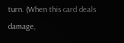turn. (When this card deals damage,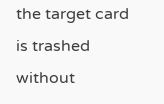the target card is trashed without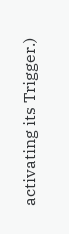activating its Trigger.)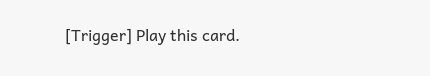[Trigger] Play this card.